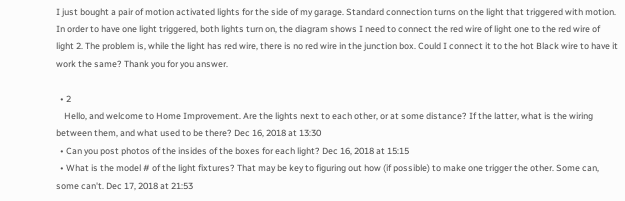I just bought a pair of motion activated lights for the side of my garage. Standard connection turns on the light that triggered with motion. In order to have one light triggered, both lights turn on, the diagram shows I need to connect the red wire of light one to the red wire of light 2. The problem is, while the light has red wire, there is no red wire in the junction box. Could I connect it to the hot Black wire to have it work the same? Thank you for you answer.

  • 2
    Hello, and welcome to Home Improvement. Are the lights next to each other, or at some distance? If the latter, what is the wiring between them, and what used to be there? Dec 16, 2018 at 13:30
  • Can you post photos of the insides of the boxes for each light? Dec 16, 2018 at 15:15
  • What is the model # of the light fixtures? That may be key to figuring out how (if possible) to make one trigger the other. Some can, some can't. Dec 17, 2018 at 21:53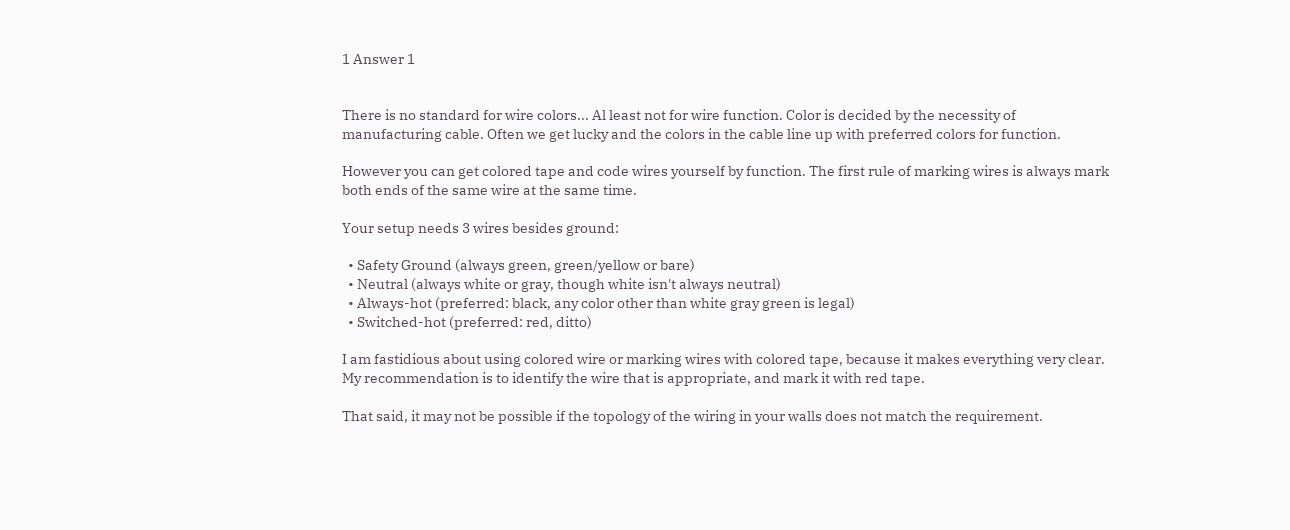1 Answer 1


There is no standard for wire colors... Al least not for wire function. Color is decided by the necessity of manufacturing cable. Often we get lucky and the colors in the cable line up with preferred colors for function.

However you can get colored tape and code wires yourself by function. The first rule of marking wires is always mark both ends of the same wire at the same time.

Your setup needs 3 wires besides ground:

  • Safety Ground (always green, green/yellow or bare)
  • Neutral (always white or gray, though white isn't always neutral)
  • Always-hot (preferred: black, any color other than white gray green is legal)
  • Switched-hot (preferred: red, ditto)

I am fastidious about using colored wire or marking wires with colored tape, because it makes everything very clear. My recommendation is to identify the wire that is appropriate, and mark it with red tape.

That said, it may not be possible if the topology of the wiring in your walls does not match the requirement.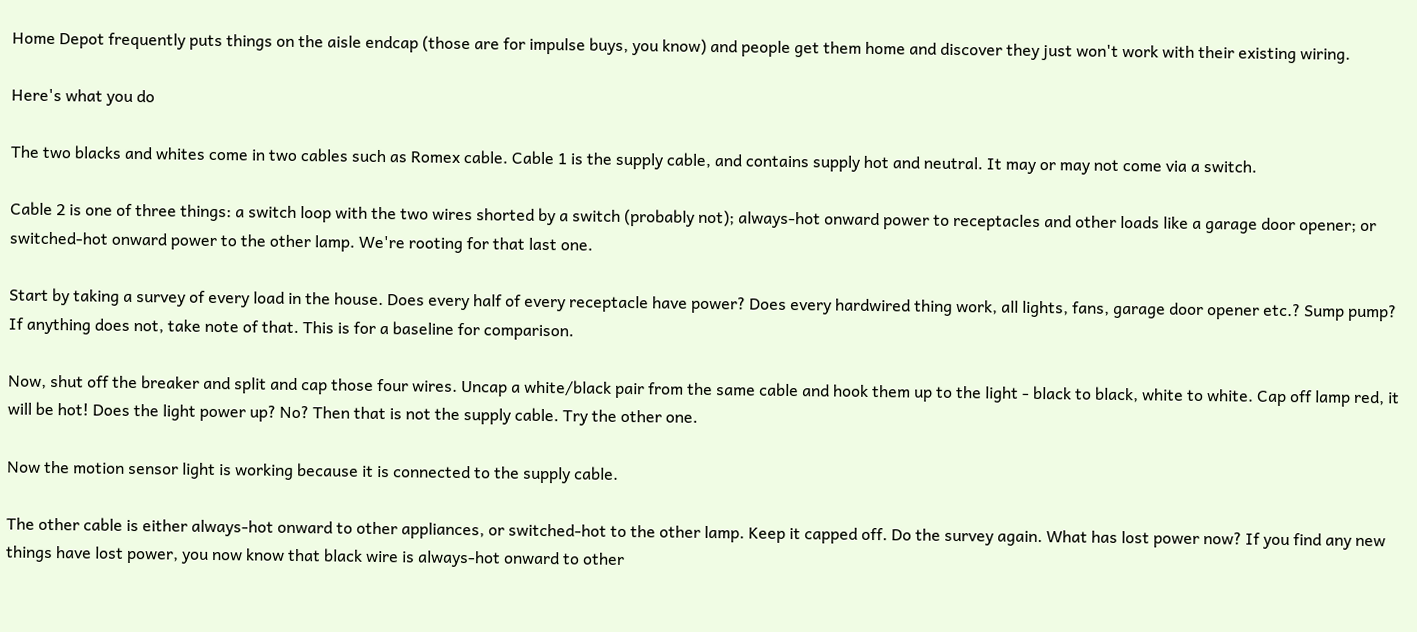Home Depot frequently puts things on the aisle endcap (those are for impulse buys, you know) and people get them home and discover they just won't work with their existing wiring.

Here's what you do

The two blacks and whites come in two cables such as Romex cable. Cable 1 is the supply cable, and contains supply hot and neutral. It may or may not come via a switch.

Cable 2 is one of three things: a switch loop with the two wires shorted by a switch (probably not); always-hot onward power to receptacles and other loads like a garage door opener; or switched-hot onward power to the other lamp. We're rooting for that last one.

Start by taking a survey of every load in the house. Does every half of every receptacle have power? Does every hardwired thing work, all lights, fans, garage door opener etc.? Sump pump? If anything does not, take note of that. This is for a baseline for comparison.

Now, shut off the breaker and split and cap those four wires. Uncap a white/black pair from the same cable and hook them up to the light - black to black, white to white. Cap off lamp red, it will be hot! Does the light power up? No? Then that is not the supply cable. Try the other one.

Now the motion sensor light is working because it is connected to the supply cable.

The other cable is either always-hot onward to other appliances, or switched-hot to the other lamp. Keep it capped off. Do the survey again. What has lost power now? If you find any new things have lost power, you now know that black wire is always-hot onward to other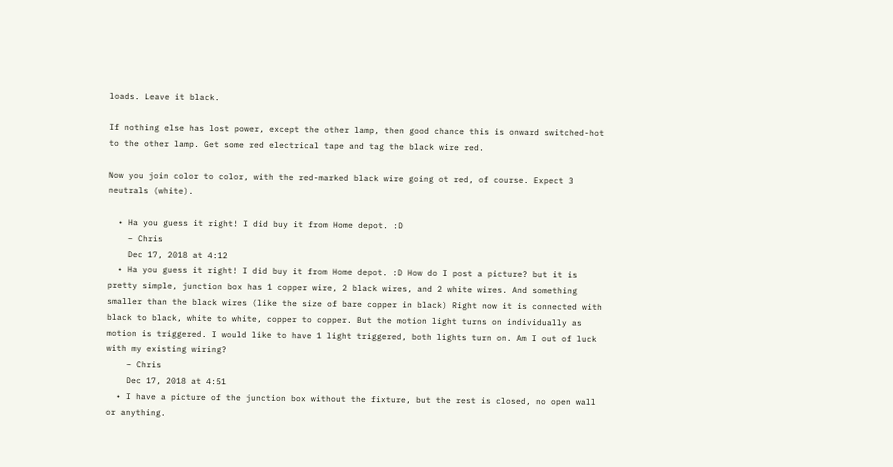loads. Leave it black.

If nothing else has lost power, except the other lamp, then good chance this is onward switched-hot to the other lamp. Get some red electrical tape and tag the black wire red.

Now you join color to color, with the red-marked black wire going ot red, of course. Expect 3 neutrals (white).

  • Ha you guess it right! I did buy it from Home depot. :D
    – Chris
    Dec 17, 2018 at 4:12
  • Ha you guess it right! I did buy it from Home depot. :D How do I post a picture? but it is pretty simple, junction box has 1 copper wire, 2 black wires, and 2 white wires. And something smaller than the black wires (like the size of bare copper in black) Right now it is connected with black to black, white to white, copper to copper. But the motion light turns on individually as motion is triggered. I would like to have 1 light triggered, both lights turn on. Am I out of luck with my existing wiring?
    – Chris
    Dec 17, 2018 at 4:51
  • I have a picture of the junction box without the fixture, but the rest is closed, no open wall or anything.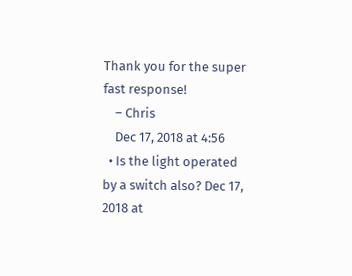Thank you for the super fast response!
    – Chris
    Dec 17, 2018 at 4:56
  • Is the light operated by a switch also? Dec 17, 2018 at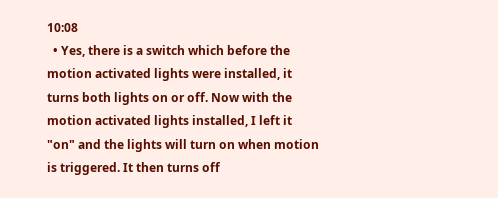10:08
  • Yes, there is a switch which before the motion activated lights were installed, it turns both lights on or off. Now with the motion activated lights installed, I left it "on" and the lights will turn on when motion is triggered. It then turns off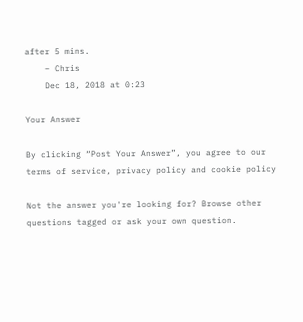after 5 mins.
    – Chris
    Dec 18, 2018 at 0:23

Your Answer

By clicking “Post Your Answer”, you agree to our terms of service, privacy policy and cookie policy

Not the answer you're looking for? Browse other questions tagged or ask your own question.